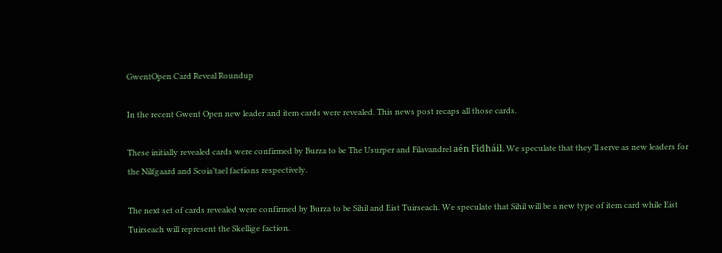GwentOpen Card Reveal Roundup

In the recent Gwent Open new leader and item cards were revealed. This news post recaps all those cards.

These initially revealed cards were confirmed by Burza to be The Usurper and Filavandrel aén Fidháil. We speculate that they’ll serve as new leaders for the Nilfgaard and Scoia’tael factions respectively.

The next set of cards revealed were confirmed by Burza to be Sihil and Eist Tuirseach. We speculate that Sihil will be a new type of item card while Eist Tuirseach will represent the Skellige faction.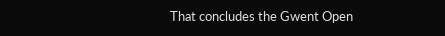That concludes the Gwent Open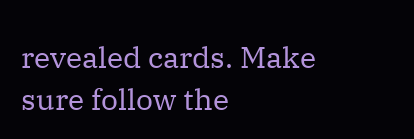revealed cards. Make sure follow the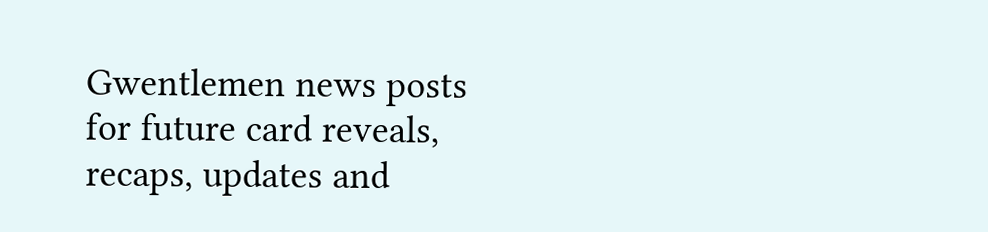Gwentlemen news posts for future card reveals, recaps, updates and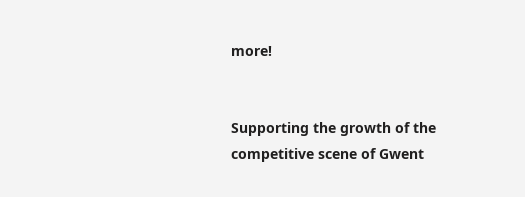more!


Supporting the growth of the competitive scene of Gwent